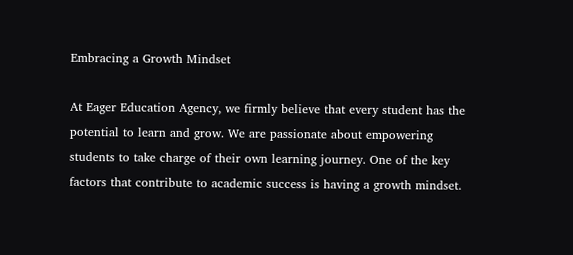Embracing a Growth Mindset

At Eager Education Agency, we firmly believe that every student has the potential to learn and grow. We are passionate about empowering students to take charge of their own learning journey. One of the key factors that contribute to academic success is having a growth mindset.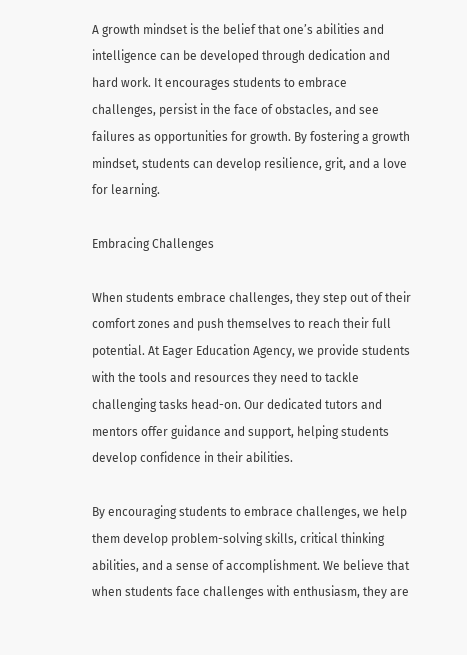A growth mindset is the belief that one’s abilities and intelligence can be developed through dedication and hard work. It encourages students to embrace challenges, persist in the face of obstacles, and see failures as opportunities for growth. By fostering a growth mindset, students can develop resilience, grit, and a love for learning.

Embracing Challenges

When students embrace challenges, they step out of their comfort zones and push themselves to reach their full potential. At Eager Education Agency, we provide students with the tools and resources they need to tackle challenging tasks head-on. Our dedicated tutors and mentors offer guidance and support, helping students develop confidence in their abilities.

By encouraging students to embrace challenges, we help them develop problem-solving skills, critical thinking abilities, and a sense of accomplishment. We believe that when students face challenges with enthusiasm, they are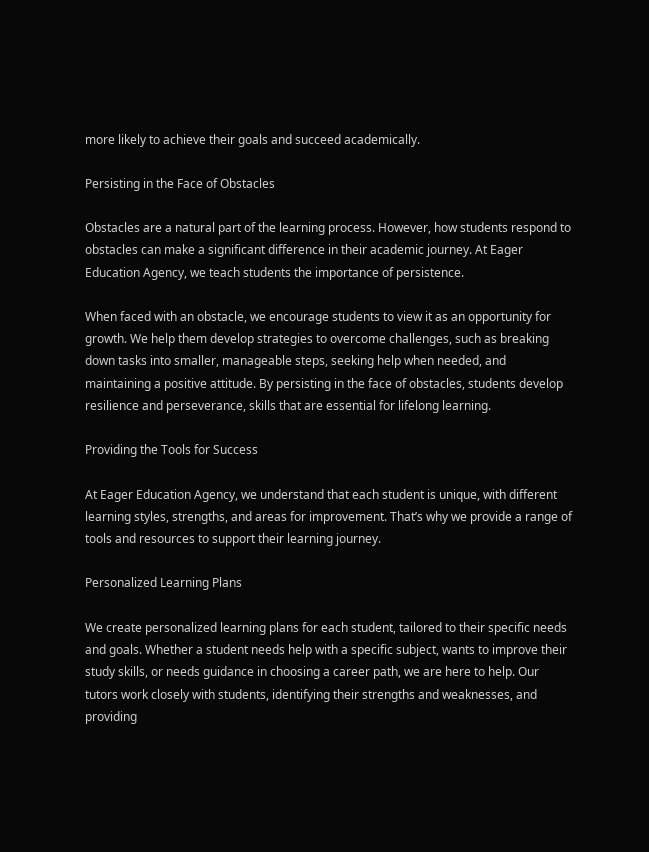more likely to achieve their goals and succeed academically.

Persisting in the Face of Obstacles

Obstacles are a natural part of the learning process. However, how students respond to obstacles can make a significant difference in their academic journey. At Eager Education Agency, we teach students the importance of persistence.

When faced with an obstacle, we encourage students to view it as an opportunity for growth. We help them develop strategies to overcome challenges, such as breaking down tasks into smaller, manageable steps, seeking help when needed, and maintaining a positive attitude. By persisting in the face of obstacles, students develop resilience and perseverance, skills that are essential for lifelong learning.

Providing the Tools for Success

At Eager Education Agency, we understand that each student is unique, with different learning styles, strengths, and areas for improvement. That’s why we provide a range of tools and resources to support their learning journey.

Personalized Learning Plans

We create personalized learning plans for each student, tailored to their specific needs and goals. Whether a student needs help with a specific subject, wants to improve their study skills, or needs guidance in choosing a career path, we are here to help. Our tutors work closely with students, identifying their strengths and weaknesses, and providing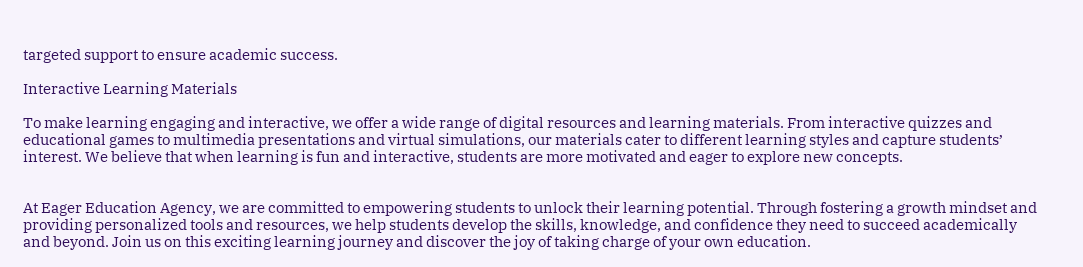targeted support to ensure academic success.

Interactive Learning Materials

To make learning engaging and interactive, we offer a wide range of digital resources and learning materials. From interactive quizzes and educational games to multimedia presentations and virtual simulations, our materials cater to different learning styles and capture students’ interest. We believe that when learning is fun and interactive, students are more motivated and eager to explore new concepts.


At Eager Education Agency, we are committed to empowering students to unlock their learning potential. Through fostering a growth mindset and providing personalized tools and resources, we help students develop the skills, knowledge, and confidence they need to succeed academically and beyond. Join us on this exciting learning journey and discover the joy of taking charge of your own education.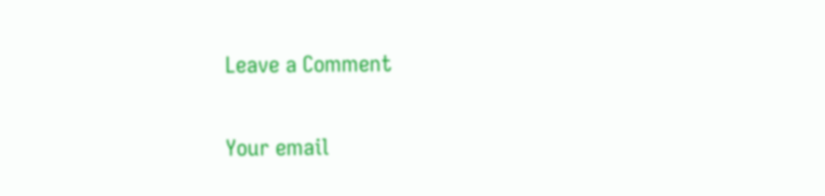Leave a Comment

Your email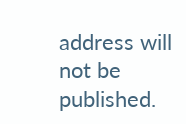address will not be published.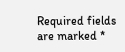Required fields are marked *